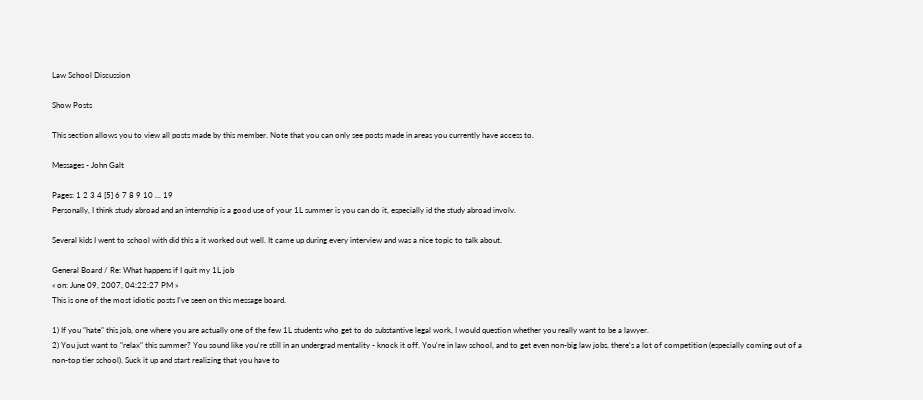Law School Discussion

Show Posts

This section allows you to view all posts made by this member. Note that you can only see posts made in areas you currently have access to.

Messages - John Galt

Pages: 1 2 3 4 [5] 6 7 8 9 10 ... 19
Personally, I think study abroad and an internship is a good use of your 1L summer is you can do it, especially id the study abroad involv.

Several kids I went to school with did this a it worked out well. It came up during every interview and was a nice topic to talk about.

General Board / Re: What happens if I quit my 1L job
« on: June 09, 2007, 04:22:27 PM »
This is one of the most idiotic posts I've seen on this message board.

1) If you "hate" this job, one where you are actually one of the few 1L students who get to do substantive legal work, I would question whether you really want to be a lawyer.
2) You just want to "relax" this summer? You sound like you're still in an undergrad mentality - knock it off. You're in law school, and to get even non-big law jobs, there's a lot of competition (especially coming out of a non-top tier school). Suck it up and start realizing that you have to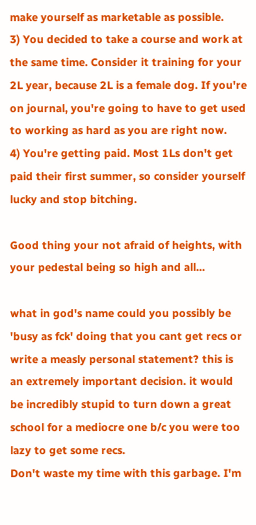make yourself as marketable as possible.
3) You decided to take a course and work at the same time. Consider it training for your 2L year, because 2L is a female dog. If you're on journal, you're going to have to get used to working as hard as you are right now.
4) You're getting paid. Most 1Ls don't get paid their first summer, so consider yourself lucky and stop bitching.

Good thing your not afraid of heights, with your pedestal being so high and all...

what in god's name could you possibly be 'busy as fck' doing that you cant get recs or write a measly personal statement? this is an extremely important decision. it would be incredibly stupid to turn down a great school for a mediocre one b/c you were too lazy to get some recs.
Don't waste my time with this garbage. I'm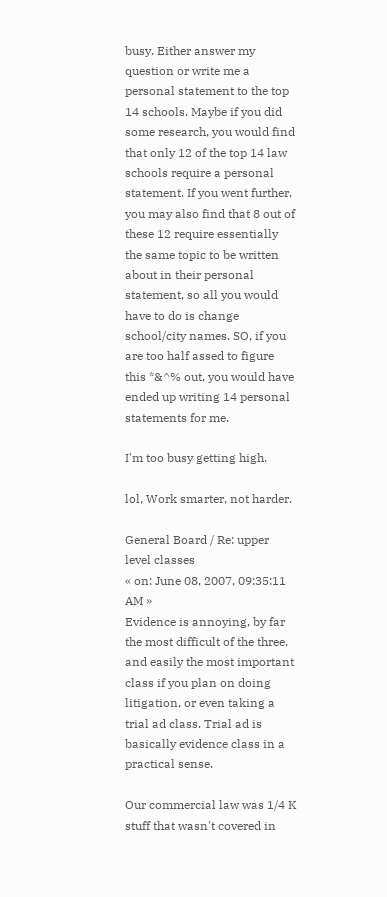busy. Either answer my question or write me a personal statement to the top 14 schools. Maybe if you did some research, you would find that only 12 of the top 14 law schools require a personal statement. If you went further, you may also find that 8 out of these 12 require essentially the same topic to be written about in their personal statement, so all you would have to do is change school/city names. SO, if you are too half assed to figure this *&^% out, you would have ended up writing 14 personal statements for me.

I'm too busy getting high.

lol, Work smarter, not harder.

General Board / Re: upper level classes
« on: June 08, 2007, 09:35:11 AM »
Evidence is annoying, by far the most difficult of the three, and easily the most important class if you plan on doing litigation, or even taking a trial ad class. Trial ad is basically evidence class in a practical sense.

Our commercial law was 1/4 K stuff that wasn't covered in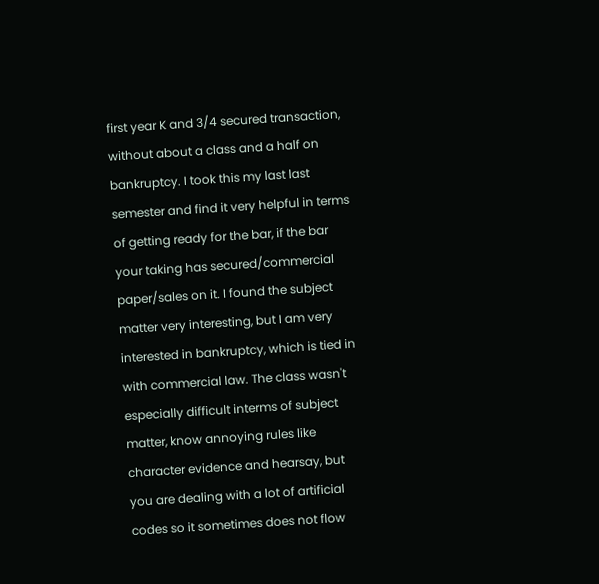first year K and 3/4 secured transaction, without about a class and a half on bankruptcy. I took this my last last semester and find it very helpful in terms of getting ready for the bar, if the bar your taking has secured/commercial paper/sales on it. I found the subject matter very interesting, but I am very interested in bankruptcy, which is tied in with commercial law. The class wasn't especially difficult interms of subject matter, know annoying rules like character evidence and hearsay, but you are dealing with a lot of artificial codes so it sometimes does not flow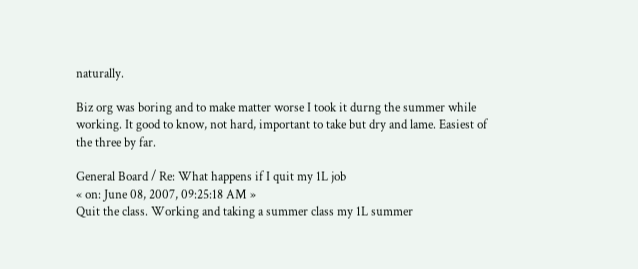naturally.

Biz org was boring and to make matter worse I took it durng the summer while working. It good to know, not hard, important to take but dry and lame. Easiest of the three by far.

General Board / Re: What happens if I quit my 1L job
« on: June 08, 2007, 09:25:18 AM »
Quit the class. Working and taking a summer class my 1L summer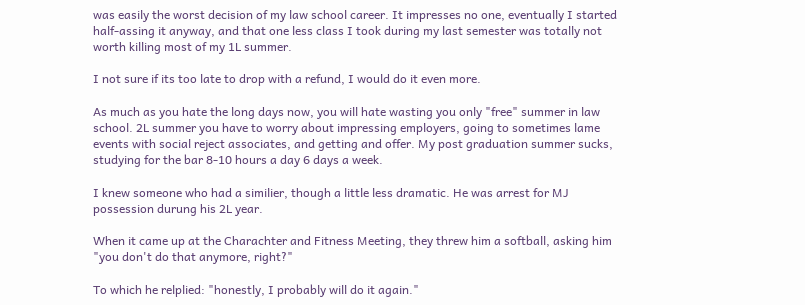was easily the worst decision of my law school career. It impresses no one, eventually I started half-assing it anyway, and that one less class I took during my last semester was totally not worth killing most of my 1L summer.

I not sure if its too late to drop with a refund, I would do it even more.

As much as you hate the long days now, you will hate wasting you only "free" summer in law school. 2L summer you have to worry about impressing employers, going to sometimes lame events with social reject associates, and getting and offer. My post graduation summer sucks, studying for the bar 8-10 hours a day 6 days a week.

I knew someone who had a similier, though a little less dramatic. He was arrest for MJ possession durung his 2L year.

When it came up at the Charachter and Fitness Meeting, they threw him a softball, asking him "you don't do that anymore, right?"

To which he relplied: "honestly, I probably will do it again."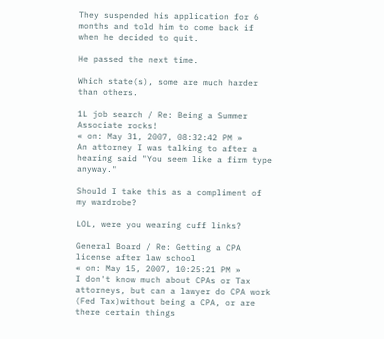They suspended his application for 6 months and told him to come back if when he decided to quit.

He passed the next time.

Which state(s), some are much harder than others.

1L job search / Re: Being a Summer Associate rocks!
« on: May 31, 2007, 08:32:42 PM »
An attorney I was talking to after a hearing said "You seem like a firm type anyway."

Should I take this as a compliment of my wardrobe?

LOL, were you wearing cuff links?

General Board / Re: Getting a CPA license after law school
« on: May 15, 2007, 10:25:21 PM »
I don't know much about CPAs or Tax attorneys, but can a lawyer do CPA work (Fed Tax)without being a CPA, or are there certain things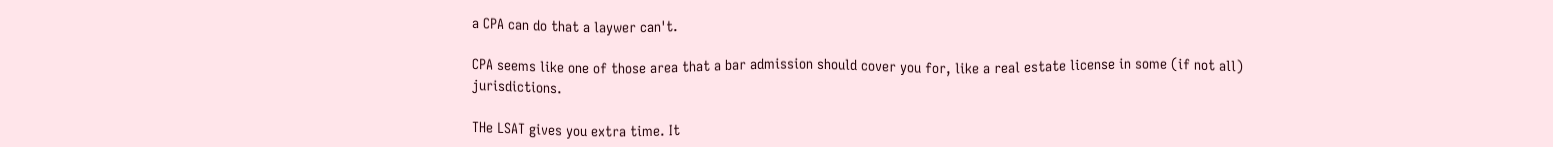a CPA can do that a laywer can't.

CPA seems like one of those area that a bar admission should cover you for, like a real estate license in some (if not all) jurisdictions.

THe LSAT gives you extra time. It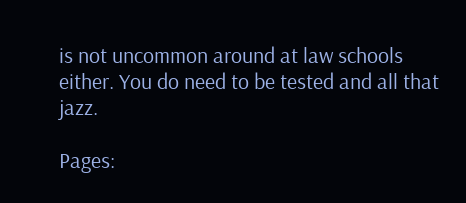is not uncommon around at law schools either. You do need to be tested and all that jazz.

Pages: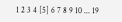1 2 3 4 [5] 6 7 8 9 10 ... 19